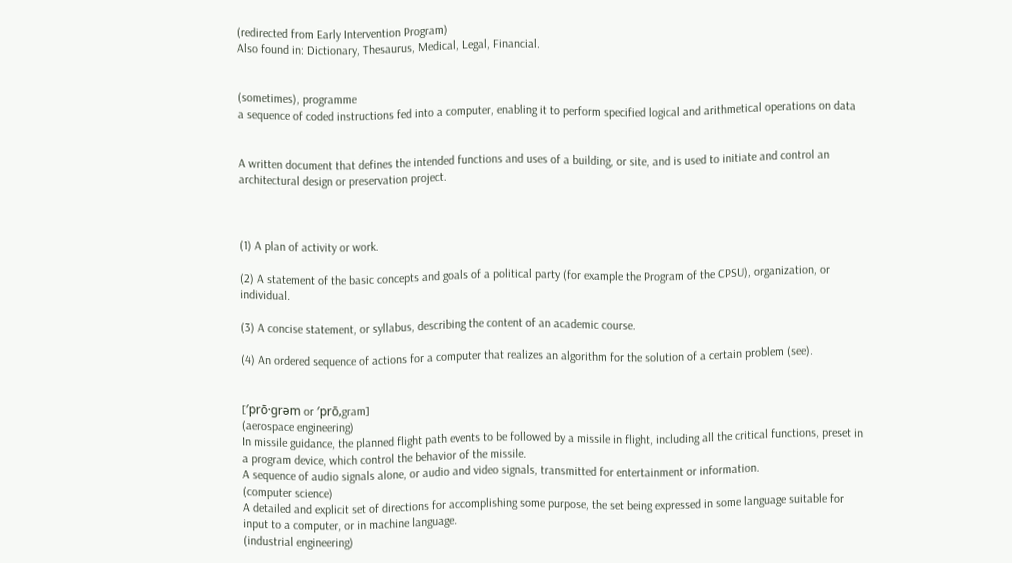(redirected from Early Intervention Program)
Also found in: Dictionary, Thesaurus, Medical, Legal, Financial.


(sometimes), programme
a sequence of coded instructions fed into a computer, enabling it to perform specified logical and arithmetical operations on data


A written document that defines the intended functions and uses of a building, or site, and is used to initiate and control an architectural design or preservation project.



(1) A plan of activity or work.

(2) A statement of the basic concepts and goals of a political party (for example the Program of the CPSU), organization, or individual.

(3) A concise statement, or syllabus, describing the content of an academic course.

(4) An ordered sequence of actions for a computer that realizes an algorithm for the solution of a certain problem (see).


[′prō·grəm or ′prō‚gram]
(aerospace engineering)
In missile guidance, the planned flight path events to be followed by a missile in flight, including all the critical functions, preset in a program device, which control the behavior of the missile.
A sequence of audio signals alone, or audio and video signals, transmitted for entertainment or information.
(computer science)
A detailed and explicit set of directions for accomplishing some purpose, the set being expressed in some language suitable for input to a computer, or in machine language.
(industrial engineering)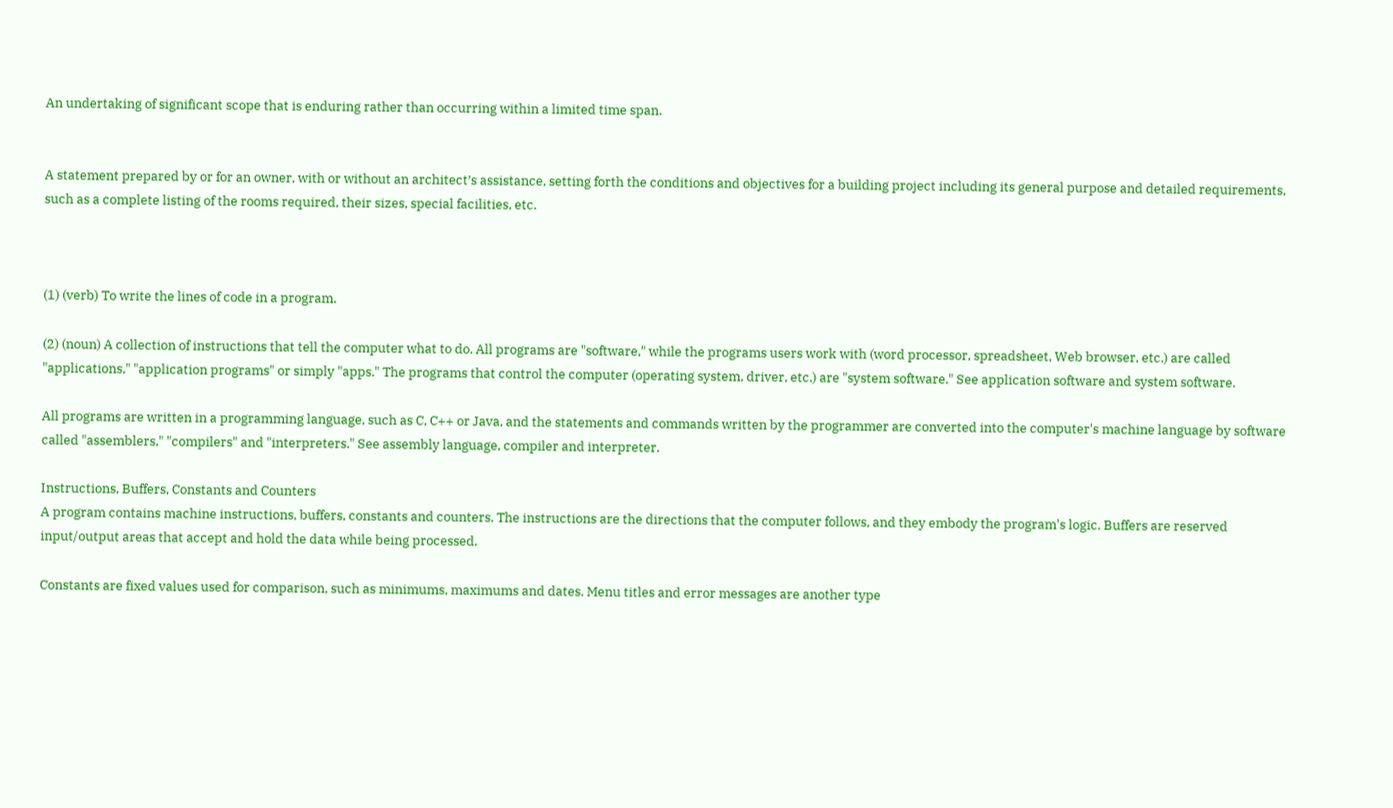An undertaking of significant scope that is enduring rather than occurring within a limited time span.


A statement prepared by or for an owner, with or without an architect’s assistance, setting forth the conditions and objectives for a building project including its general purpose and detailed requirements, such as a complete listing of the rooms required, their sizes, special facilities, etc.



(1) (verb) To write the lines of code in a program.

(2) (noun) A collection of instructions that tell the computer what to do. All programs are "software," while the programs users work with (word processor, spreadsheet, Web browser, etc.) are called "applications," "application programs" or simply "apps." The programs that control the computer (operating system, driver, etc.) are "system software." See application software and system software.

All programs are written in a programming language, such as C, C++ or Java, and the statements and commands written by the programmer are converted into the computer's machine language by software called "assemblers," "compilers" and "interpreters." See assembly language, compiler and interpreter.

Instructions, Buffers, Constants and Counters
A program contains machine instructions, buffers, constants and counters. The instructions are the directions that the computer follows, and they embody the program's logic. Buffers are reserved input/output areas that accept and hold the data while being processed.

Constants are fixed values used for comparison, such as minimums, maximums and dates. Menu titles and error messages are another type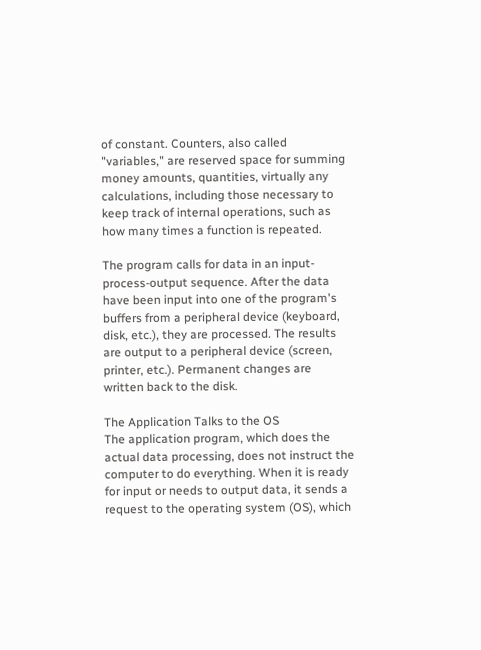of constant. Counters, also called "variables," are reserved space for summing money amounts, quantities, virtually any calculations, including those necessary to keep track of internal operations, such as how many times a function is repeated.

The program calls for data in an input-process-output sequence. After the data have been input into one of the program's buffers from a peripheral device (keyboard, disk, etc.), they are processed. The results are output to a peripheral device (screen, printer, etc.). Permanent changes are written back to the disk.

The Application Talks to the OS
The application program, which does the actual data processing, does not instruct the computer to do everything. When it is ready for input or needs to output data, it sends a request to the operating system (OS), which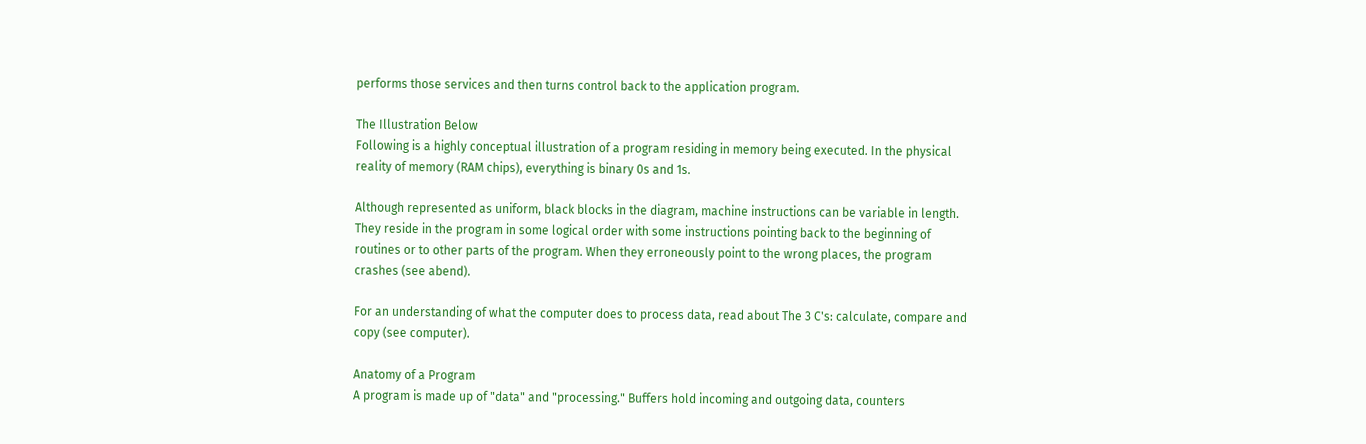performs those services and then turns control back to the application program.

The Illustration Below
Following is a highly conceptual illustration of a program residing in memory being executed. In the physical reality of memory (RAM chips), everything is binary 0s and 1s.

Although represented as uniform, black blocks in the diagram, machine instructions can be variable in length. They reside in the program in some logical order with some instructions pointing back to the beginning of routines or to other parts of the program. When they erroneously point to the wrong places, the program crashes (see abend).

For an understanding of what the computer does to process data, read about The 3 C's: calculate, compare and copy (see computer).

Anatomy of a Program
A program is made up of "data" and "processing." Buffers hold incoming and outgoing data, counters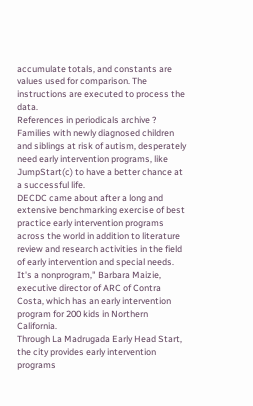accumulate totals, and constants are values used for comparison. The instructions are executed to process the data.
References in periodicals archive ?
Families with newly diagnosed children and siblings at risk of autism, desperately need early intervention programs, like JumpStart(c) to have a better chance at a successful life.
DECDC came about after a long and extensive benchmarking exercise of best practice early intervention programs across the world in addition to literature review and research activities in the field of early intervention and special needs.
It's a nonprogram," Barbara Maizie, executive director of ARC of Contra Costa, which has an early intervention program for 200 kids in Northern California.
Through La Madrugada Early Head Start, the city provides early intervention programs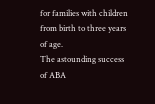for families with children from birth to three years of age.
The astounding success of ABA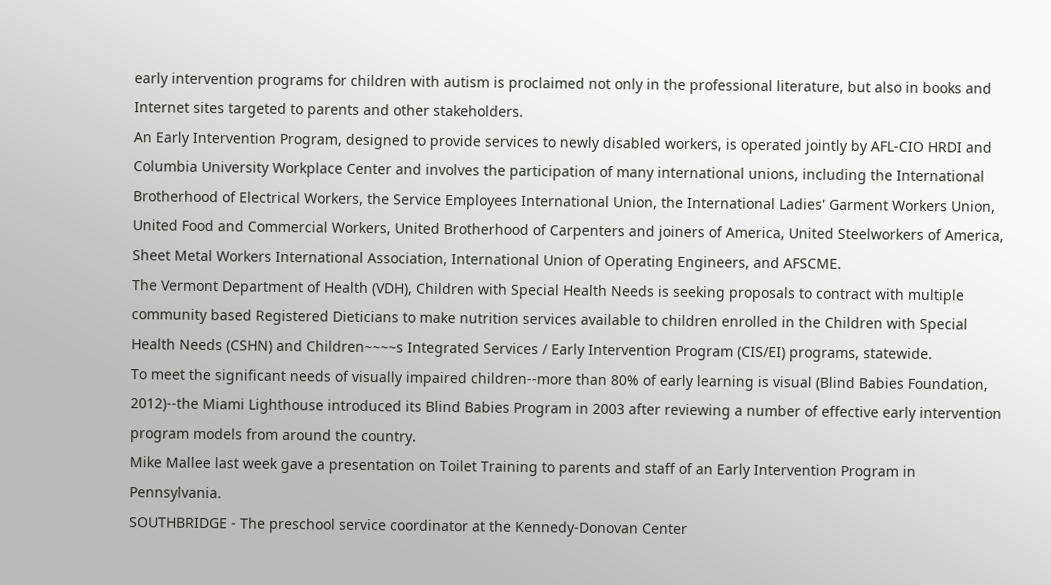early intervention programs for children with autism is proclaimed not only in the professional literature, but also in books and Internet sites targeted to parents and other stakeholders.
An Early Intervention Program, designed to provide services to newly disabled workers, is operated jointly by AFL-CIO HRDI and Columbia University Workplace Center and involves the participation of many international unions, including the International Brotherhood of Electrical Workers, the Service Employees International Union, the International Ladies' Garment Workers Union, United Food and Commercial Workers, United Brotherhood of Carpenters and joiners of America, United Steelworkers of America, Sheet Metal Workers International Association, International Union of Operating Engineers, and AFSCME.
The Vermont Department of Health (VDH), Children with Special Health Needs is seeking proposals to contract with multiple community based Registered Dieticians to make nutrition services available to children enrolled in the Children with Special Health Needs (CSHN) and Children~~~~s Integrated Services / Early Intervention Program (CIS/EI) programs, statewide.
To meet the significant needs of visually impaired children--more than 80% of early learning is visual (Blind Babies Foundation, 2012)--the Miami Lighthouse introduced its Blind Babies Program in 2003 after reviewing a number of effective early intervention program models from around the country.
Mike Mallee last week gave a presentation on Toilet Training to parents and staff of an Early Intervention Program in Pennsylvania.
SOUTHBRIDGE - The preschool service coordinator at the Kennedy-Donovan Center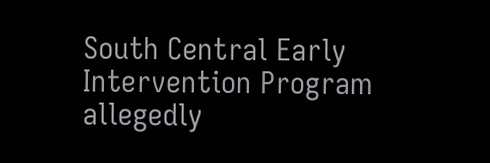South Central Early Intervention Program allegedly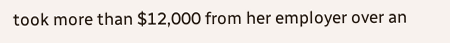took more than $12,000 from her employer over an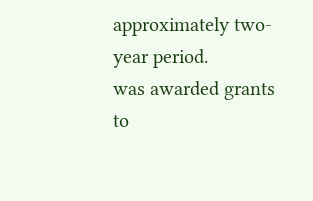approximately two-year period.
was awarded grants to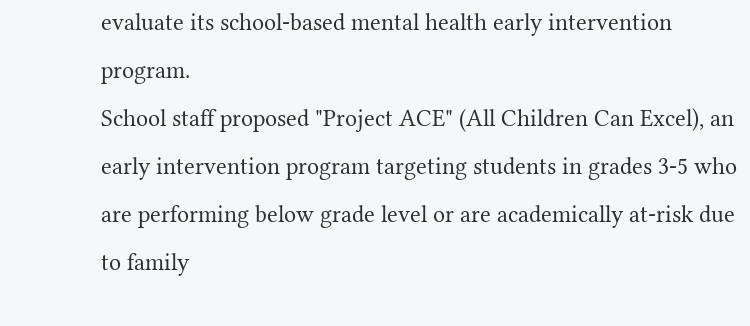evaluate its school-based mental health early intervention program.
School staff proposed "Project ACE" (All Children Can Excel), an early intervention program targeting students in grades 3-5 who are performing below grade level or are academically at-risk due to family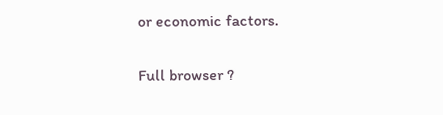or economic factors.

Full browser ?